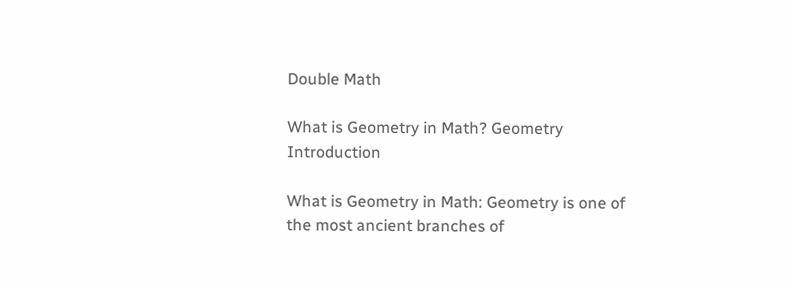Double Math

What is Geometry in Math? Geometry Introduction

What is Geometry in Math: Geometry is one of the most ancient branches of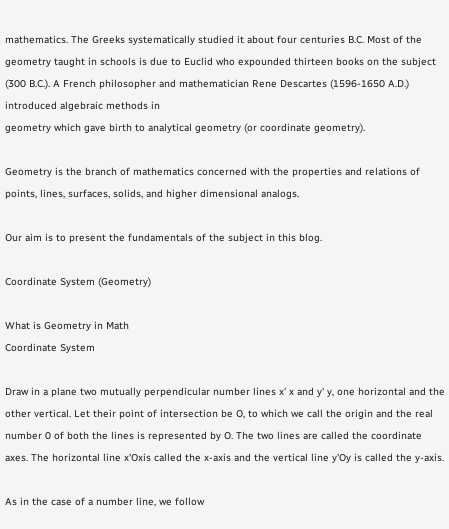mathematics. The Greeks systematically studied it about four centuries B.C. Most of the geometry taught in schools is due to Euclid who expounded thirteen books on the subject (300 B.C.). A French philosopher and mathematician Rene Descartes (1596-1650 A.D.) introduced algebraic methods in
geometry which gave birth to analytical geometry (or coordinate geometry).

Geometry is the branch of mathematics concerned with the properties and relations of points, lines, surfaces, solids, and higher dimensional analogs.

Our aim is to present the fundamentals of the subject in this blog.

Coordinate System (Geometry)

What is Geometry in Math
Coordinate System

Draw in a plane two mutually perpendicular number lines x' x and y' y, one horizontal and the other vertical. Let their point of intersection be O, to which we call the origin and the real number 0 of both the lines is represented by O. The two lines are called the coordinate axes. The horizontal line x'Oxis called the x-axis and the vertical line y'Oy is called the y-axis.

As in the case of a number line, we follow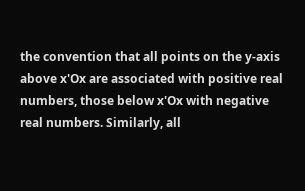the convention that all points on the y-axis above x'Ox are associated with positive real numbers, those below x'Ox with negative real numbers. Similarly, all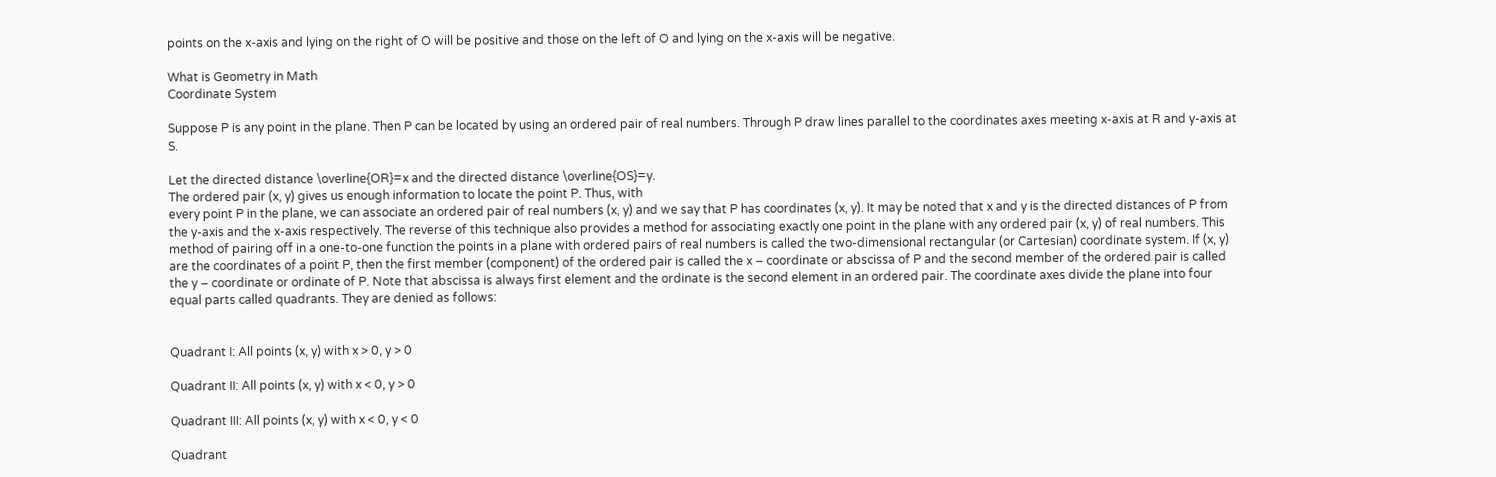points on the x-axis and lying on the right of O will be positive and those on the left of O and lying on the x-axis will be negative.

What is Geometry in Math
Coordinate System

Suppose P is any point in the plane. Then P can be located by using an ordered pair of real numbers. Through P draw lines parallel to the coordinates axes meeting x-axis at R and y-axis at S.

Let the directed distance \overline{OR}=x and the directed distance \overline{OS}=y.
The ordered pair (x, y) gives us enough information to locate the point P. Thus, with
every point P in the plane, we can associate an ordered pair of real numbers (x, y) and we say that P has coordinates (x, y). It may be noted that x and y is the directed distances of P from the y-axis and the x-axis respectively. The reverse of this technique also provides a method for associating exactly one point in the plane with any ordered pair (x, y) of real numbers. This method of pairing off in a one-to-one function the points in a plane with ordered pairs of real numbers is called the two-dimensional rectangular (or Cartesian) coordinate system. If (x, y) are the coordinates of a point P, then the first member (component) of the ordered pair is called the x – coordinate or abscissa of P and the second member of the ordered pair is called the y – coordinate or ordinate of P. Note that abscissa is always first element and the ordinate is the second element in an ordered pair. The coordinate axes divide the plane into four equal parts called quadrants. They are denied as follows:


Quadrant I: All points (x, y) with x > 0, y > 0

Quadrant II: All points (x, y) with x < 0, y > 0

Quadrant III: All points (x, y) with x < 0, y < 0

Quadrant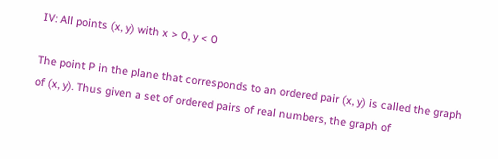IV: All points (x, y) with x > 0, y < 0

The point P in the plane that corresponds to an ordered pair (x, y) is called the graph of (x, y). Thus given a set of ordered pairs of real numbers, the graph of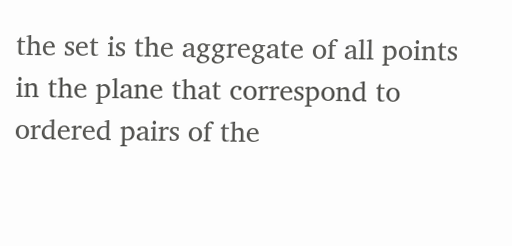the set is the aggregate of all points in the plane that correspond to ordered pairs of the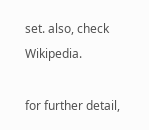set. also, check Wikipedia.

for further detail,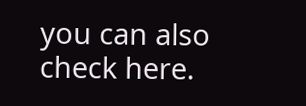you can also check here.